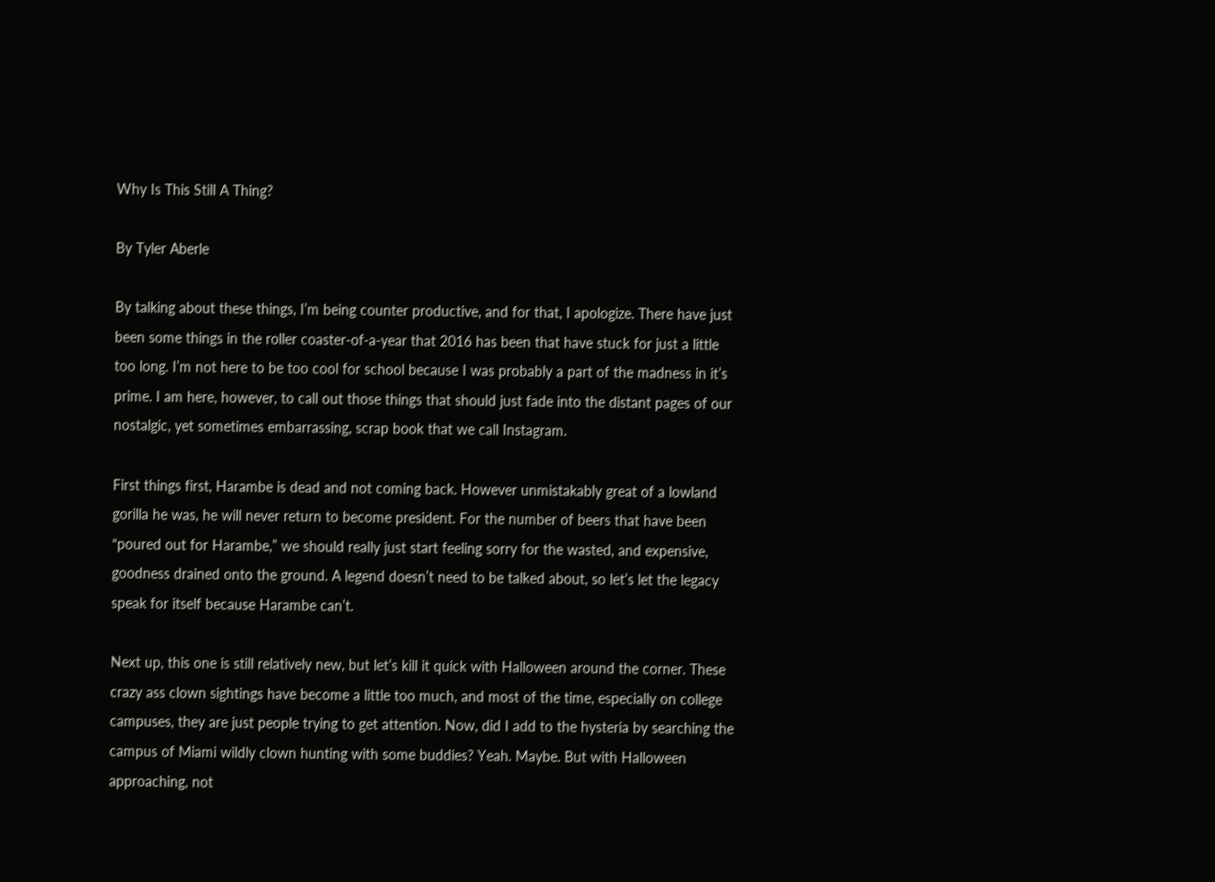Why Is This Still A Thing?

By Tyler Aberle

By talking about these things, I’m being counter productive, and for that, I apologize. There have just been some things in the roller coaster-of-a-year that 2016 has been that have stuck for just a little too long. I’m not here to be too cool for school because I was probably a part of the madness in it’s prime. I am here, however, to call out those things that should just fade into the distant pages of our nostalgic, yet sometimes embarrassing, scrap book that we call Instagram.

First things first, Harambe is dead and not coming back. However unmistakably great of a lowland gorilla he was, he will never return to become president. For the number of beers that have been “poured out for Harambe,” we should really just start feeling sorry for the wasted, and expensive, goodness drained onto the ground. A legend doesn’t need to be talked about, so let’s let the legacy speak for itself because Harambe can’t.

Next up, this one is still relatively new, but let’s kill it quick with Halloween around the corner. These crazy ass clown sightings have become a little too much, and most of the time, especially on college campuses, they are just people trying to get attention. Now, did I add to the hysteria by searching the campus of Miami wildly clown hunting with some buddies? Yeah. Maybe. But with Halloween approaching, not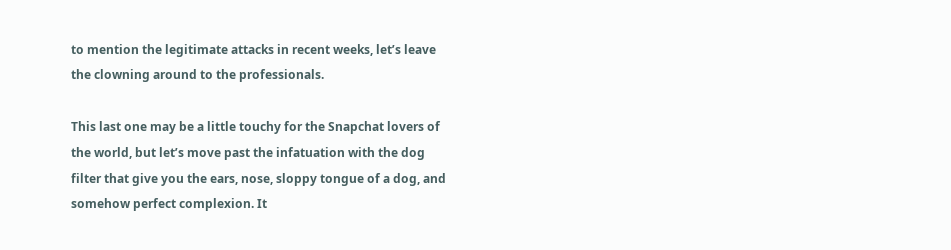to mention the legitimate attacks in recent weeks, let’s leave the clowning around to the professionals.

This last one may be a little touchy for the Snapchat lovers of the world, but let’s move past the infatuation with the dog filter that give you the ears, nose, sloppy tongue of a dog, and somehow perfect complexion. It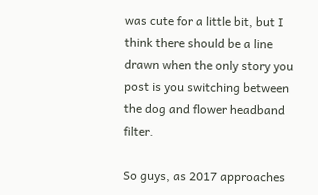was cute for a little bit, but I think there should be a line drawn when the only story you post is you switching between the dog and flower headband filter.

So guys, as 2017 approaches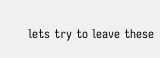lets try to leave these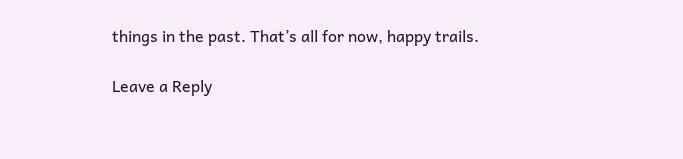things in the past. That’s all for now, happy trails.

Leave a Reply